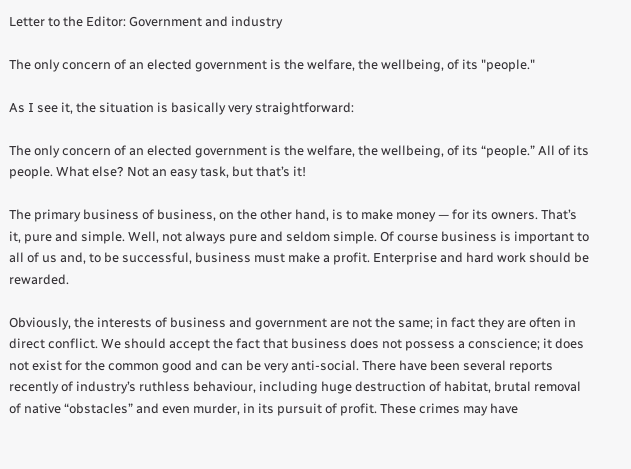Letter to the Editor: Government and industry

The only concern of an elected government is the welfare, the wellbeing, of its "people."

As I see it, the situation is basically very straightforward:

The only concern of an elected government is the welfare, the wellbeing, of its “people.” All of its people. What else? Not an easy task, but that’s it!

The primary business of business, on the other hand, is to make money — for its owners. That’s it, pure and simple. Well, not always pure and seldom simple. Of course business is important to all of us and, to be successful, business must make a profit. Enterprise and hard work should be rewarded.

Obviously, the interests of business and government are not the same; in fact they are often in direct conflict. We should accept the fact that business does not possess a conscience; it does not exist for the common good and can be very anti-social. There have been several reports recently of industry’s ruthless behaviour, including huge destruction of habitat, brutal removal of native “obstacles” and even murder, in its pursuit of profit. These crimes may have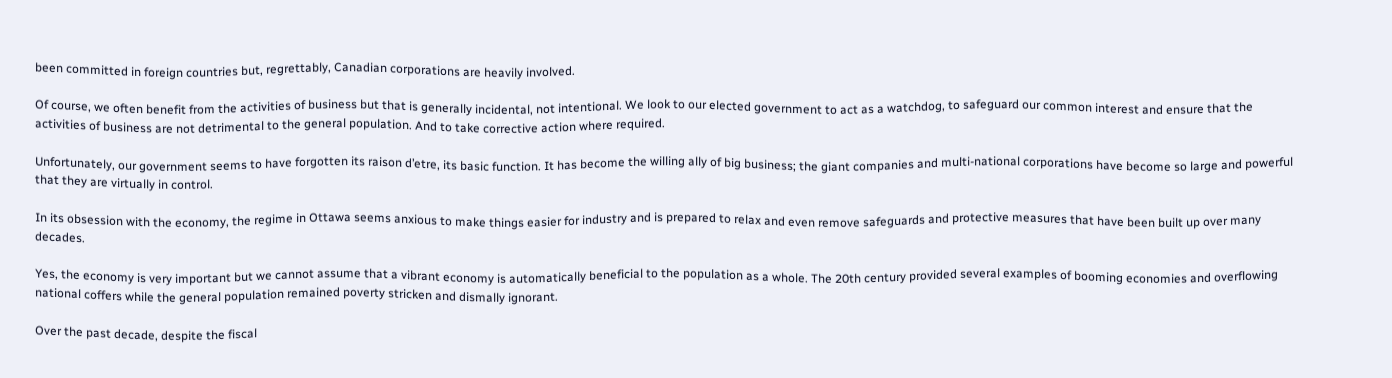been committed in foreign countries but, regrettably, Canadian corporations are heavily involved.

Of course, we often benefit from the activities of business but that is generally incidental, not intentional. We look to our elected government to act as a watchdog, to safeguard our common interest and ensure that the activities of business are not detrimental to the general population. And to take corrective action where required.

Unfortunately, our government seems to have forgotten its raison d’etre, its basic function. It has become the willing ally of big business; the giant companies and multi-national corporations have become so large and powerful that they are virtually in control.

In its obsession with the economy, the regime in Ottawa seems anxious to make things easier for industry and is prepared to relax and even remove safeguards and protective measures that have been built up over many decades.

Yes, the economy is very important but we cannot assume that a vibrant economy is automatically beneficial to the population as a whole. The 20th century provided several examples of booming economies and overflowing national coffers while the general population remained poverty stricken and dismally ignorant.

Over the past decade, despite the fiscal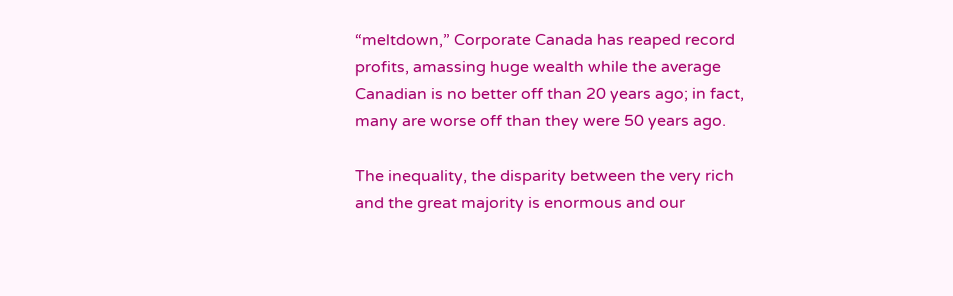“meltdown,” Corporate Canada has reaped record profits, amassing huge wealth while the average Canadian is no better off than 20 years ago; in fact, many are worse off than they were 50 years ago.

The inequality, the disparity between the very rich and the great majority is enormous and our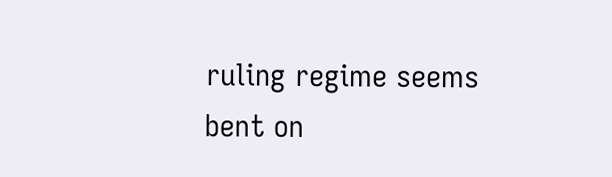ruling regime seems bent on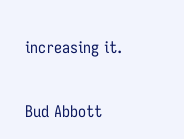increasing it.

Bud Abbott